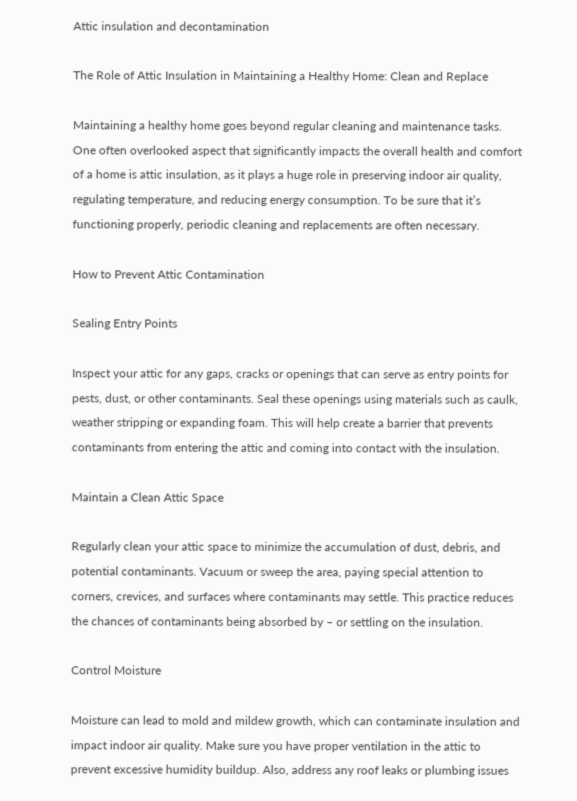Attic insulation and decontamination

The Role of Attic Insulation in Maintaining a Healthy Home: Clean and Replace

Maintaining a healthy home goes beyond regular cleaning and maintenance tasks. One often overlooked aspect that significantly impacts the overall health and comfort of a home is attic insulation, as it plays a huge role in preserving indoor air quality, regulating temperature, and reducing energy consumption. To be sure that it’s functioning properly, periodic cleaning and replacements are often necessary.

How to Prevent Attic Contamination

Sealing Entry Points

Inspect your attic for any gaps, cracks or openings that can serve as entry points for pests, dust, or other contaminants. Seal these openings using materials such as caulk, weather stripping or expanding foam. This will help create a barrier that prevents contaminants from entering the attic and coming into contact with the insulation.

Maintain a Clean Attic Space

Regularly clean your attic space to minimize the accumulation of dust, debris, and potential contaminants. Vacuum or sweep the area, paying special attention to corners, crevices, and surfaces where contaminants may settle. This practice reduces the chances of contaminants being absorbed by – or settling on the insulation.

Control Moisture

Moisture can lead to mold and mildew growth, which can contaminate insulation and impact indoor air quality. Make sure you have proper ventilation in the attic to prevent excessive humidity buildup. Also, address any roof leaks or plumbing issues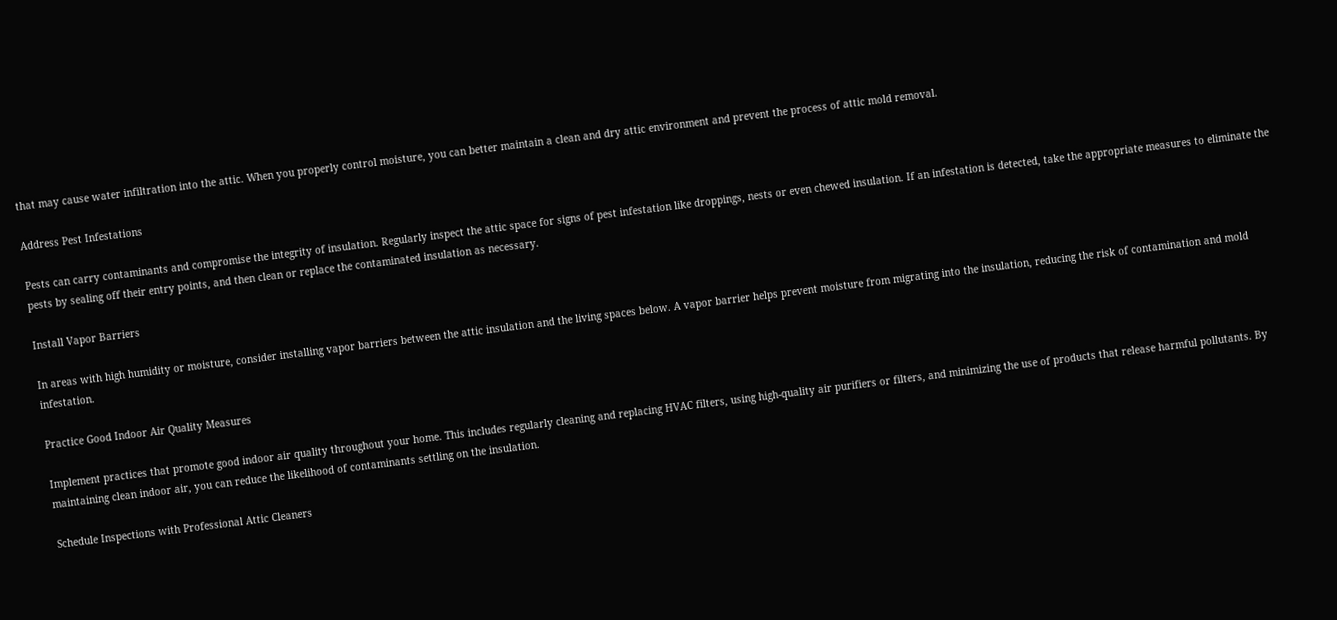that may cause water infiltration into the attic. When you properly control moisture, you can better maintain a clean and dry attic environment and prevent the process of attic mold removal.

Address Pest Infestations

Pests can carry contaminants and compromise the integrity of insulation. Regularly inspect the attic space for signs of pest infestation like droppings, nests or even chewed insulation. If an infestation is detected, take the appropriate measures to eliminate the pests by sealing off their entry points, and then clean or replace the contaminated insulation as necessary.

Install Vapor Barriers

In areas with high humidity or moisture, consider installing vapor barriers between the attic insulation and the living spaces below. A vapor barrier helps prevent moisture from migrating into the insulation, reducing the risk of contamination and mold infestation.

Practice Good Indoor Air Quality Measures

Implement practices that promote good indoor air quality throughout your home. This includes regularly cleaning and replacing HVAC filters, using high-quality air purifiers or filters, and minimizing the use of products that release harmful pollutants. By maintaining clean indoor air, you can reduce the likelihood of contaminants settling on the insulation.

Schedule Inspections with Professional Attic Cleaners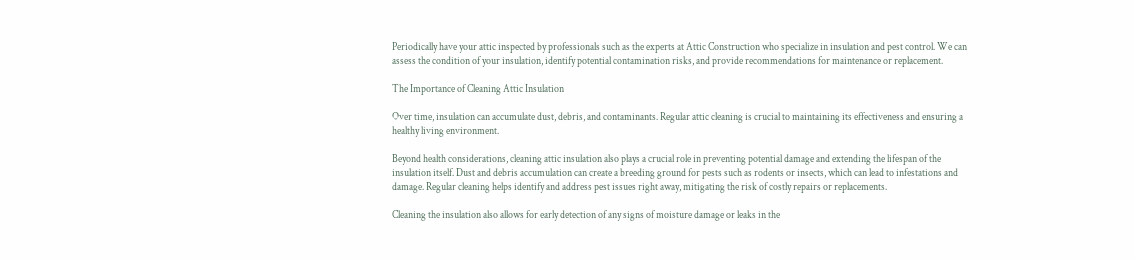Periodically have your attic inspected by professionals such as the experts at Attic Construction who specialize in insulation and pest control. We can assess the condition of your insulation, identify potential contamination risks, and provide recommendations for maintenance or replacement.

The Importance of Cleaning Attic Insulation

Over time, insulation can accumulate dust, debris, and contaminants. Regular attic cleaning is crucial to maintaining its effectiveness and ensuring a healthy living environment.

Beyond health considerations, cleaning attic insulation also plays a crucial role in preventing potential damage and extending the lifespan of the insulation itself. Dust and debris accumulation can create a breeding ground for pests such as rodents or insects, which can lead to infestations and damage. Regular cleaning helps identify and address pest issues right away, mitigating the risk of costly repairs or replacements.

Cleaning the insulation also allows for early detection of any signs of moisture damage or leaks in the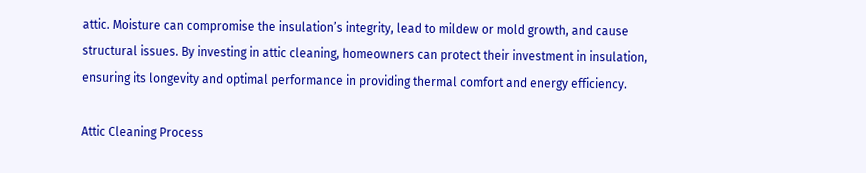attic. Moisture can compromise the insulation’s integrity, lead to mildew or mold growth, and cause structural issues. By investing in attic cleaning, homeowners can protect their investment in insulation, ensuring its longevity and optimal performance in providing thermal comfort and energy efficiency.

Attic Cleaning Process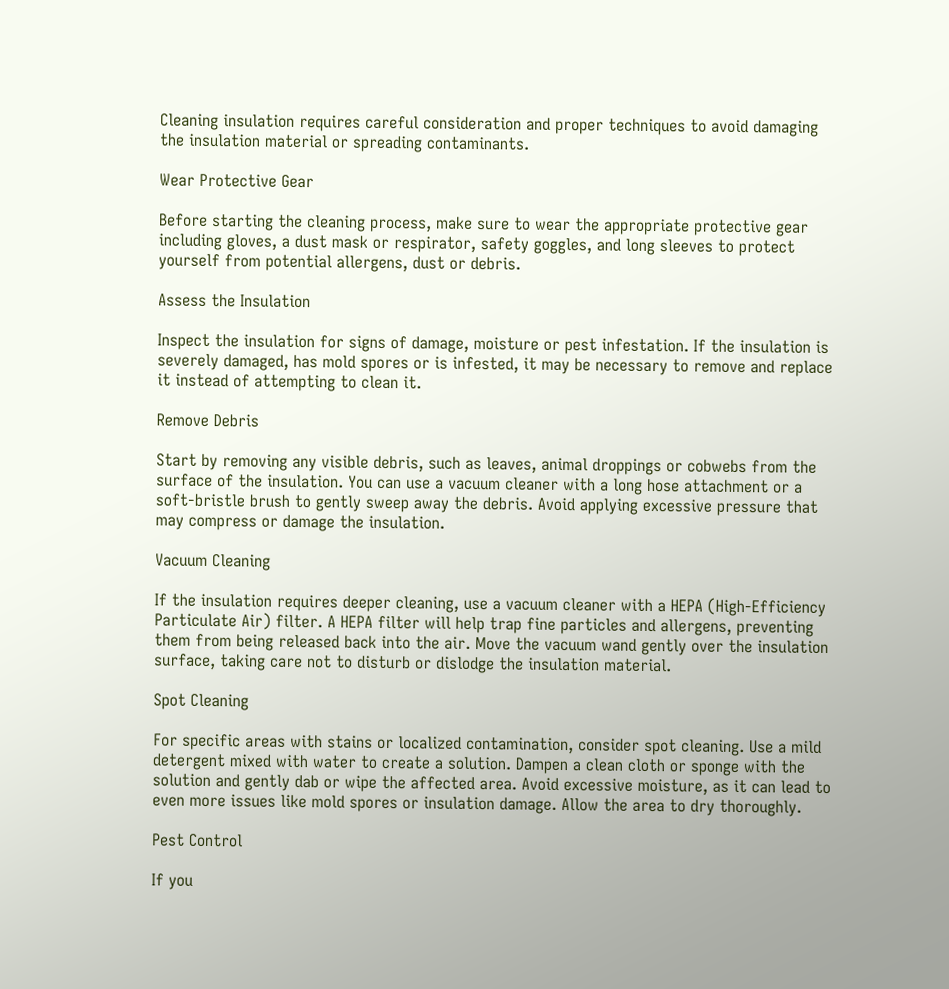Cleaning insulation requires careful consideration and proper techniques to avoid damaging the insulation material or spreading contaminants.

Wear Protective Gear

Before starting the cleaning process, make sure to wear the appropriate protective gear including gloves, a dust mask or respirator, safety goggles, and long sleeves to protect yourself from potential allergens, dust or debris.

Assess the Insulation

Inspect the insulation for signs of damage, moisture or pest infestation. If the insulation is severely damaged, has mold spores or is infested, it may be necessary to remove and replace it instead of attempting to clean it.

Remove Debris

Start by removing any visible debris, such as leaves, animal droppings or cobwebs from the surface of the insulation. You can use a vacuum cleaner with a long hose attachment or a soft-bristle brush to gently sweep away the debris. Avoid applying excessive pressure that may compress or damage the insulation.

Vacuum Cleaning

If the insulation requires deeper cleaning, use a vacuum cleaner with a HEPA (High-Efficiency Particulate Air) filter. A HEPA filter will help trap fine particles and allergens, preventing them from being released back into the air. Move the vacuum wand gently over the insulation surface, taking care not to disturb or dislodge the insulation material.

Spot Cleaning

For specific areas with stains or localized contamination, consider spot cleaning. Use a mild detergent mixed with water to create a solution. Dampen a clean cloth or sponge with the solution and gently dab or wipe the affected area. Avoid excessive moisture, as it can lead to even more issues like mold spores or insulation damage. Allow the area to dry thoroughly.

Pest Control

If you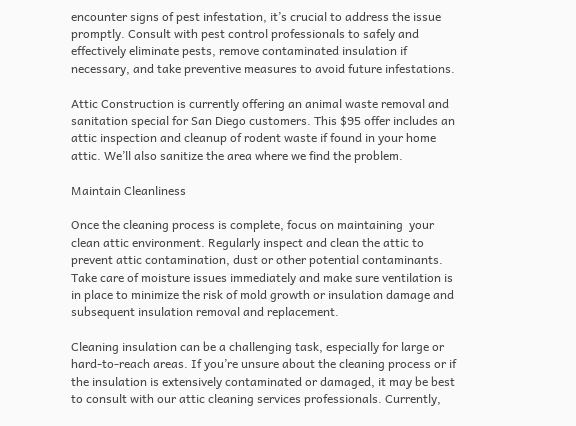encounter signs of pest infestation, it’s crucial to address the issue promptly. Consult with pest control professionals to safely and effectively eliminate pests, remove contaminated insulation if necessary, and take preventive measures to avoid future infestations.

Attic Construction is currently offering an animal waste removal and sanitation special for San Diego customers. This $95 offer includes an attic inspection and cleanup of rodent waste if found in your home attic. We’ll also sanitize the area where we find the problem.

Maintain Cleanliness

Once the cleaning process is complete, focus on maintaining  your clean attic environment. Regularly inspect and clean the attic to prevent attic contamination, dust or other potential contaminants. Take care of moisture issues immediately and make sure ventilation is in place to minimize the risk of mold growth or insulation damage and subsequent insulation removal and replacement.

Cleaning insulation can be a challenging task, especially for large or hard-to-reach areas. If you’re unsure about the cleaning process or if the insulation is extensively contaminated or damaged, it may be best to consult with our attic cleaning services professionals. Currently,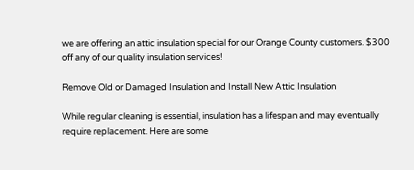we are offering an attic insulation special for our Orange County customers. $300 off any of our quality insulation services!

Remove Old or Damaged Insulation and Install New Attic Insulation

While regular cleaning is essential, insulation has a lifespan and may eventually require replacement. Here are some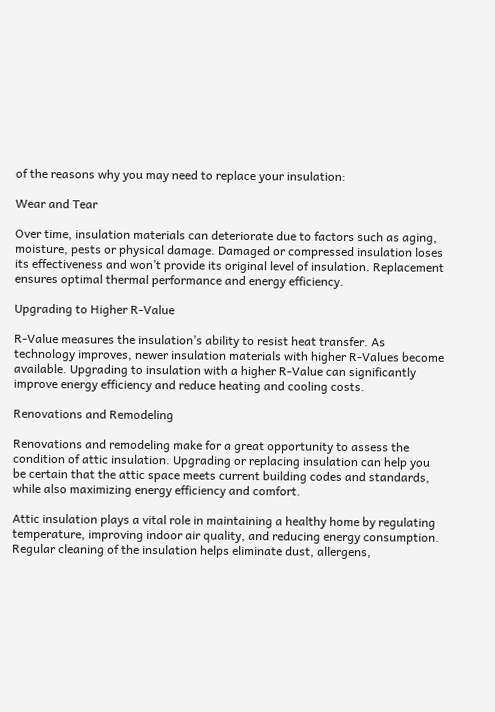of the reasons why you may need to replace your insulation:

Wear and Tear

Over time, insulation materials can deteriorate due to factors such as aging, moisture, pests or physical damage. Damaged or compressed insulation loses its effectiveness and won’t provide its original level of insulation. Replacement ensures optimal thermal performance and energy efficiency.

Upgrading to Higher R-Value

R-Value measures the insulation’s ability to resist heat transfer. As technology improves, newer insulation materials with higher R-Values become available. Upgrading to insulation with a higher R-Value can significantly improve energy efficiency and reduce heating and cooling costs.

Renovations and Remodeling

Renovations and remodeling make for a great opportunity to assess the condition of attic insulation. Upgrading or replacing insulation can help you be certain that the attic space meets current building codes and standards, while also maximizing energy efficiency and comfort.

Attic insulation plays a vital role in maintaining a healthy home by regulating temperature, improving indoor air quality, and reducing energy consumption. Regular cleaning of the insulation helps eliminate dust, allergens,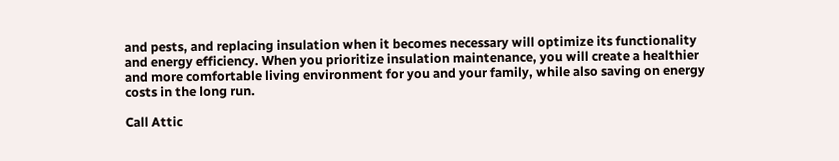and pests, and replacing insulation when it becomes necessary will optimize its functionality and energy efficiency. When you prioritize insulation maintenance, you will create a healthier and more comfortable living environment for you and your family, while also saving on energy costs in the long run.

Call Attic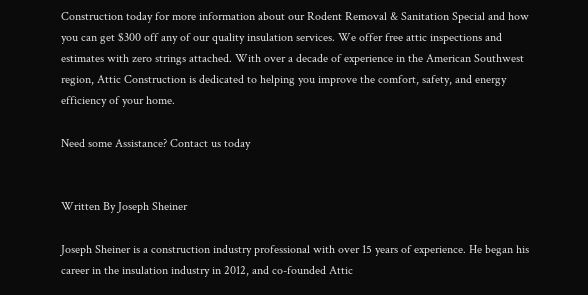Construction today for more information about our Rodent Removal & Sanitation Special and how you can get $300 off any of our quality insulation services. We offer free attic inspections and estimates with zero strings attached. With over a decade of experience in the American Southwest region, Attic Construction is dedicated to helping you improve the comfort, safety, and energy efficiency of your home.

Need some Assistance? Contact us today


Written By Joseph Sheiner

Joseph Sheiner is a construction industry professional with over 15 years of experience. He began his career in the insulation industry in 2012, and co-founded Attic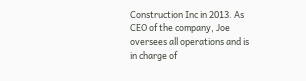Construction Inc in 2013. As CEO of the company, Joe oversees all operations and is in charge of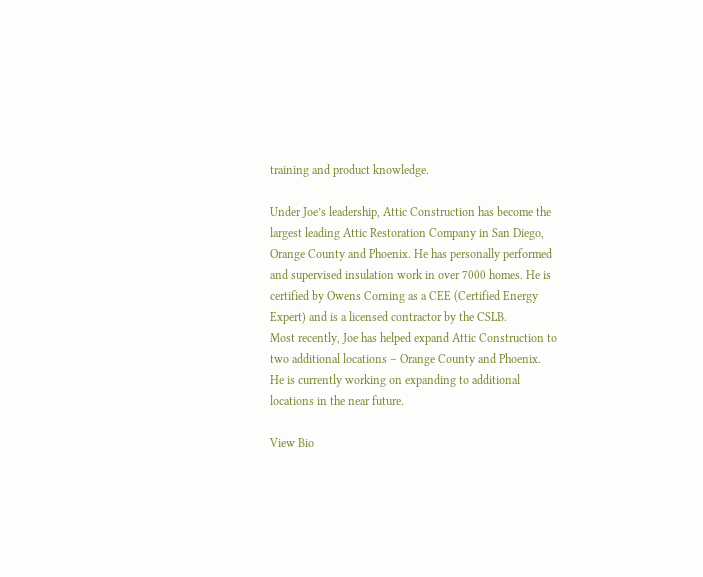training and product knowledge.

Under Joe’s leadership, Attic Construction has become the largest leading Attic Restoration Company in San Diego, Orange County and Phoenix. He has personally performed and supervised insulation work in over 7000 homes. He is certified by Owens Corning as a CEE (Certified Energy Expert) and is a licensed contractor by the CSLB.
Most recently, Joe has helped expand Attic Construction to two additional locations – Orange County and Phoenix. He is currently working on expanding to additional locations in the near future.

View Bio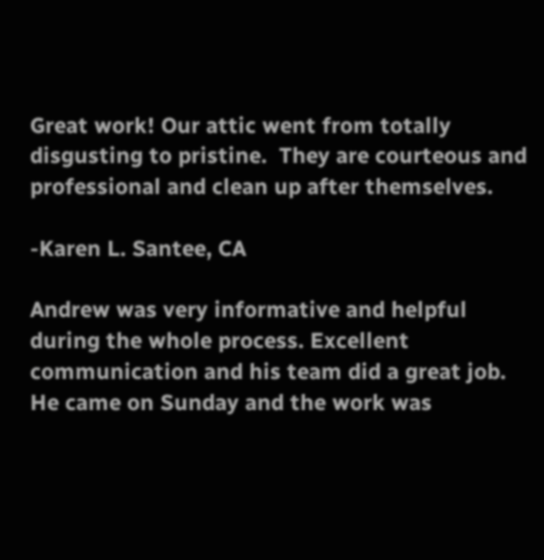Great work! Our attic went from totally disgusting to pristine.  They are courteous and professional and clean up after themselves.

-Karen L. Santee, CA

Andrew was very informative and helpful during the whole process. Excellent communication and his team did a great job. He came on Sunday and the work was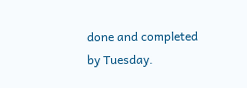done and completed by Tuesday.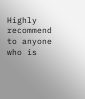Highly recommend to anyone who is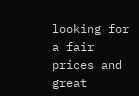looking for a fair prices and great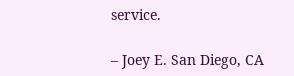service.

– Joey E. San Diego, CA